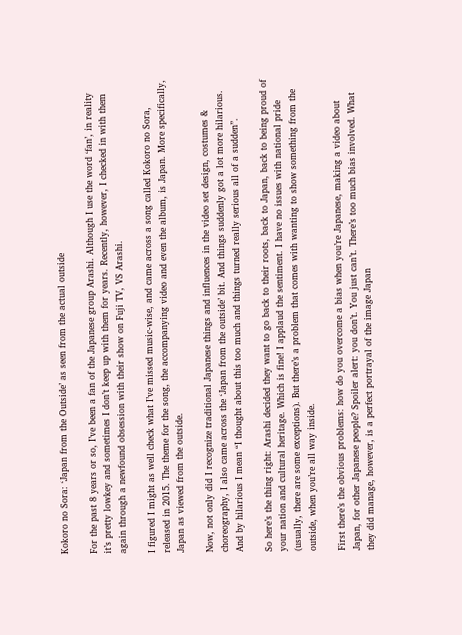Kokoro no Sora: ‘Japan from the Outside’ as seen from the actual outside

For the past 8 years or so, I’ve been a fan of the Japanese group Arashi. Although I use the word ‘fan’, in reality it’s pretty lowkey and sometimes I don’t keep up with them for years. Recently, however, I checked in with them again through a newfound obsession with their show on Fuji TV, VS Arashi.

I figured I might as well check what I’ve missed music-wise, and came across a song called Kokoro no Sora, released in 2015. The theme for the song, the accompanying video and even the album, is Japan. More specifically, Japan as viewed from the outside.

Now, not only did I recognize traditional Japanese things and influences in the video set design, costumes & choreography, I also came across the ‘Japan from the outside’ bit. And things suddenly got a lot more hilarious. And by hilarious I mean “I thought about this too much and things turned really serious all of a sudden”.

So here’s the thing right: Arashi decided they want to go back to their roots, back to Japan, back to being proud of your nation and cultural heritage. Which is fine! I applaud the sentiment. I have no issues with national pride (usually, there are some exceptions). But there’s a problem that comes with wanting to show something from the outside, when you’re all way inside.

First there’s the obvious problems: how do you overcome a bias when you’re Japanese, making a video about Japan, for other Japanese people? Spoiler alert: you don’t. You just can’t. There’s too much bias involved. What they did manage, however, is a perfect portrayal of the image Japan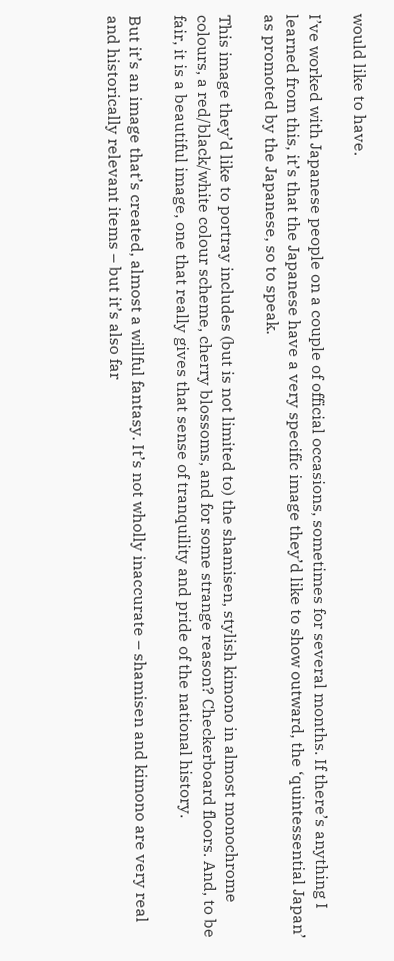would like to have.

I’ve worked with Japanese people on a couple of official occasions, sometimes for several months. If there’s anything I learned from this, it’s that the Japanese have a very specific image they’d like to show outward, the ‘quintessential Japan’ as promoted by the Japanese, so to speak.

This image they’d like to portray includes (but is not limited to) the shamisen, stylish kimono in almost monochrome colours, a red/black/white colour scheme, cherry blossoms, and for some strange reason? Checkerboard floors. And, to be fair, it is a beautiful image, one that really gives that sense of tranquility and pride of the national history.

But it’s an image that’s created, almost a willful fantasy. It’s not wholly inaccurate – shamisen and kimono are very real and historically relevant items – but it’s also far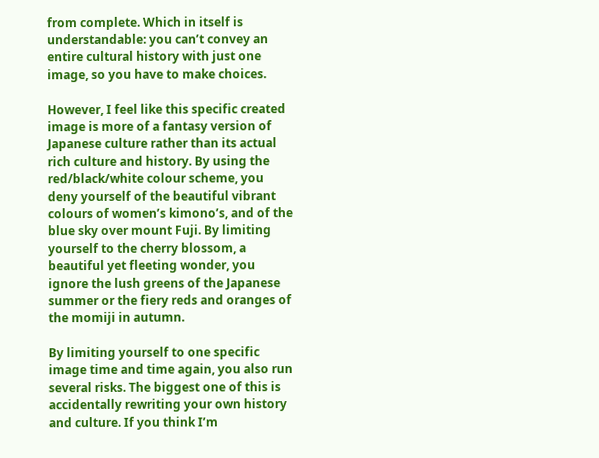from complete. Which in itself is understandable: you can’t convey an entire cultural history with just one image, so you have to make choices.

However, I feel like this specific created image is more of a fantasy version of Japanese culture rather than its actual rich culture and history. By using the red/black/white colour scheme, you deny yourself of the beautiful vibrant colours of women’s kimono’s, and of the blue sky over mount Fuji. By limiting yourself to the cherry blossom, a beautiful yet fleeting wonder, you ignore the lush greens of the Japanese summer or the fiery reds and oranges of the momiji in autumn.

By limiting yourself to one specific image time and time again, you also run several risks. The biggest one of this is accidentally rewriting your own history and culture. If you think I’m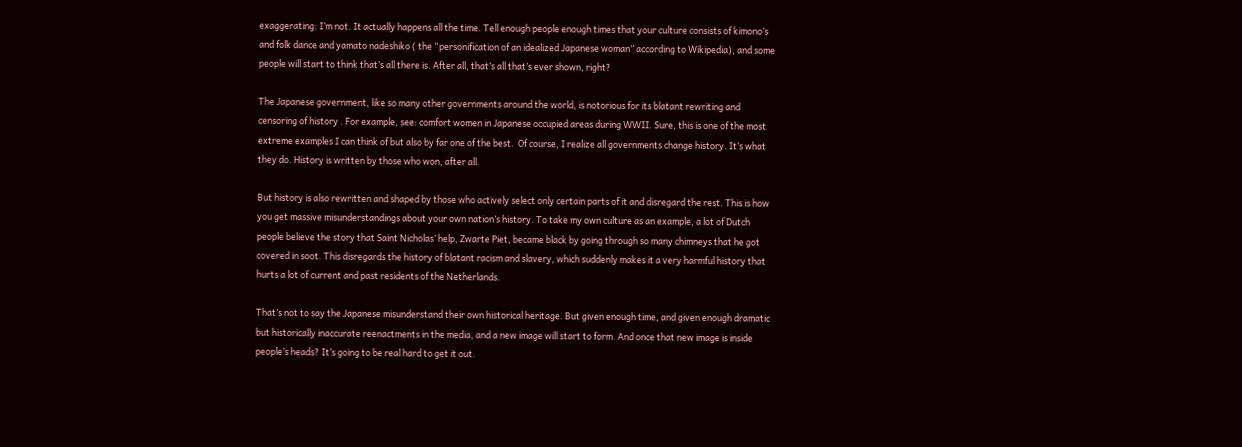exaggerating: I’m not. It actually happens all the time. Tell enough people enough times that your culture consists of kimono’s and folk dance and yamato nadeshiko ( the “personification of an idealized Japanese woman” according to Wikipedia), and some people will start to think that’s all there is. After all, that’s all that’s ever shown, right?

The Japanese government, like so many other governments around the world, is notorious for its blatant rewriting and censoring of history . For example, see: comfort women in Japanese occupied areas during WWII. Sure, this is one of the most extreme examples I can think of but also by far one of the best.  Of course, I realize all governments change history. It’s what they do. History is written by those who won, after all.

But history is also rewritten and shaped by those who actively select only certain parts of it and disregard the rest. This is how you get massive misunderstandings about your own nation’s history. To take my own culture as an example, a lot of Dutch people believe the story that Saint Nicholas’ help, Zwarte Piet, became black by going through so many chimneys that he got covered in soot. This disregards the history of blatant racism and slavery, which suddenly makes it a very harmful history that hurts a lot of current and past residents of the Netherlands.

That’s not to say the Japanese misunderstand their own historical heritage. But given enough time, and given enough dramatic but historically inaccurate reenactments in the media, and a new image will start to form. And once that new image is inside people’s heads? It’s going to be real hard to get it out.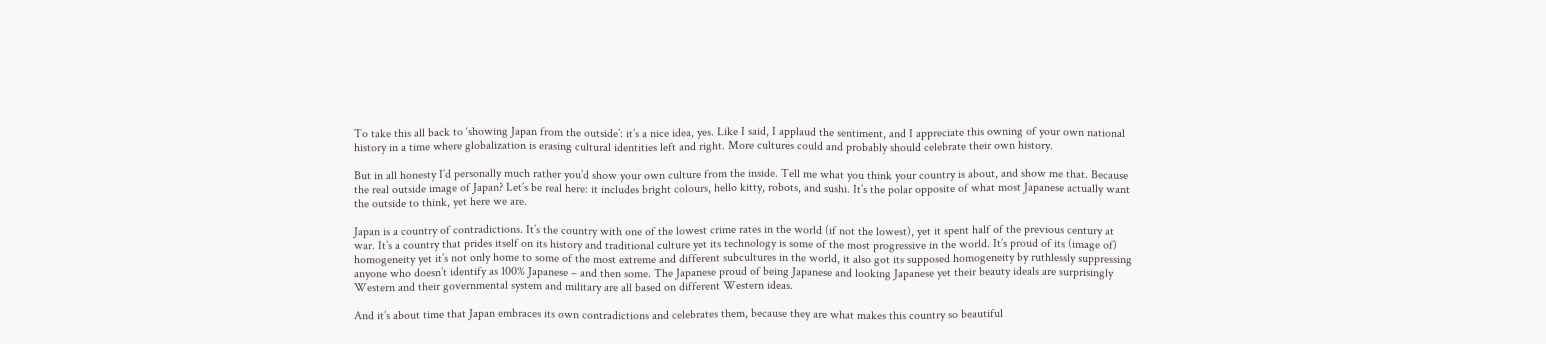To take this all back to ‘showing Japan from the outside’: it’s a nice idea, yes. Like I said, I applaud the sentiment, and I appreciate this owning of your own national history in a time where globalization is erasing cultural identities left and right. More cultures could and probably should celebrate their own history.

But in all honesty I’d personally much rather you’d show your own culture from the inside. Tell me what you think your country is about, and show me that. Because the real outside image of Japan? Let’s be real here: it includes bright colours, hello kitty, robots, and sushi. It’s the polar opposite of what most Japanese actually want the outside to think, yet here we are.

Japan is a country of contradictions. It’s the country with one of the lowest crime rates in the world (if not the lowest), yet it spent half of the previous century at war. It’s a country that prides itself on its history and traditional culture yet its technology is some of the most progressive in the world. It’s proud of its (image of) homogeneity yet it’s not only home to some of the most extreme and different subcultures in the world, it also got its supposed homogeneity by ruthlessly suppressing anyone who doesn’t identify as 100% Japanese – and then some. The Japanese proud of being Japanese and looking Japanese yet their beauty ideals are surprisingly Western and their governmental system and military are all based on different Western ideas.

And it’s about time that Japan embraces its own contradictions and celebrates them, because they are what makes this country so beautiful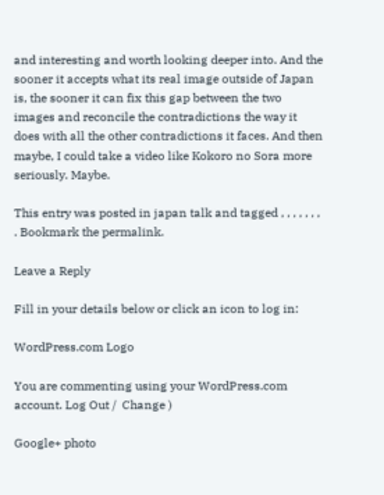and interesting and worth looking deeper into. And the sooner it accepts what its real image outside of Japan is, the sooner it can fix this gap between the two images and reconcile the contradictions the way it does with all the other contradictions it faces. And then maybe, I could take a video like Kokoro no Sora more seriously. Maybe.

This entry was posted in japan talk and tagged , , , , , , , . Bookmark the permalink.

Leave a Reply

Fill in your details below or click an icon to log in:

WordPress.com Logo

You are commenting using your WordPress.com account. Log Out /  Change )

Google+ photo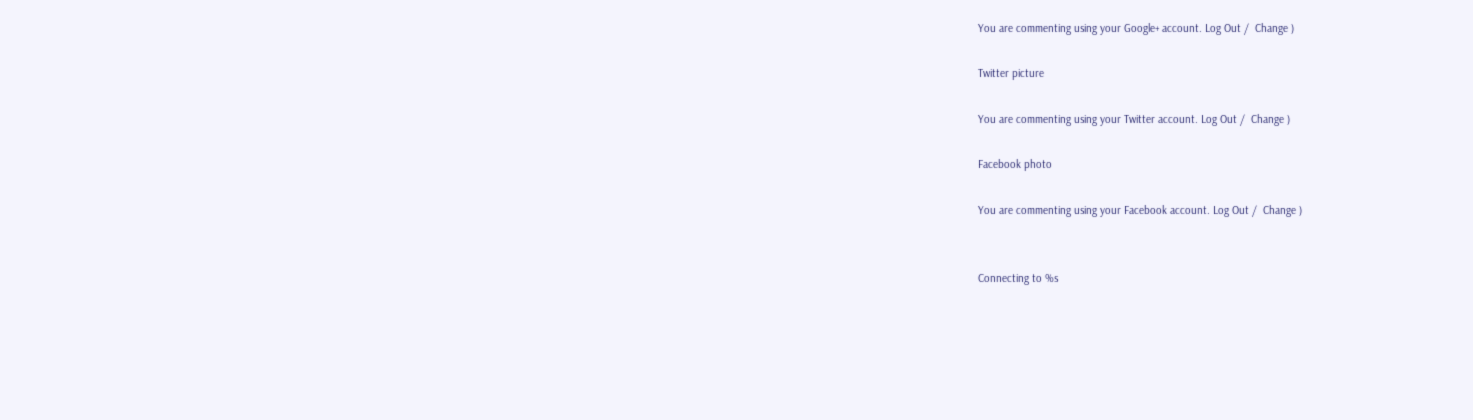You are commenting using your Google+ account. Log Out /  Change )

Twitter picture

You are commenting using your Twitter account. Log Out /  Change )

Facebook photo

You are commenting using your Facebook account. Log Out /  Change )


Connecting to %s